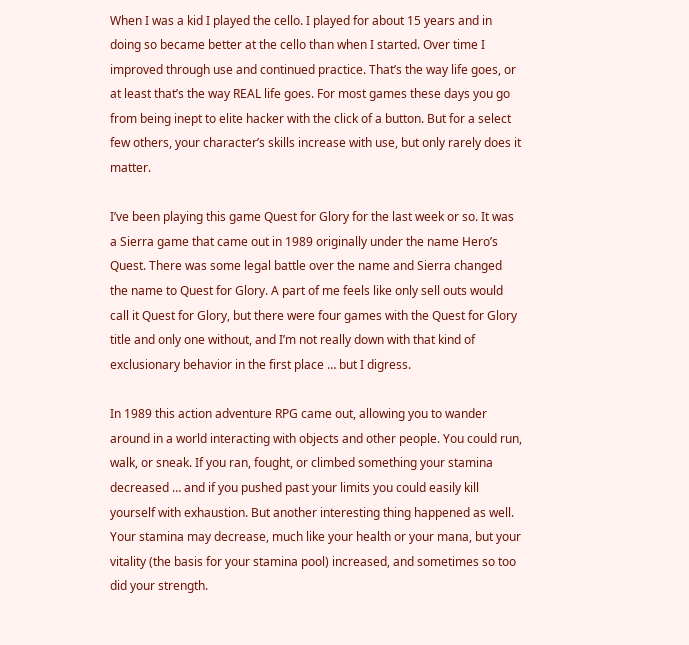When I was a kid I played the cello. I played for about 15 years and in doing so became better at the cello than when I started. Over time I improved through use and continued practice. That’s the way life goes, or at least that’s the way REAL life goes. For most games these days you go from being inept to elite hacker with the click of a button. But for a select few others, your character’s skills increase with use, but only rarely does it matter.

I’ve been playing this game Quest for Glory for the last week or so. It was a Sierra game that came out in 1989 originally under the name Hero’s Quest. There was some legal battle over the name and Sierra changed the name to Quest for Glory. A part of me feels like only sell outs would call it Quest for Glory, but there were four games with the Quest for Glory title and only one without, and I’m not really down with that kind of exclusionary behavior in the first place … but I digress.

In 1989 this action adventure RPG came out, allowing you to wander around in a world interacting with objects and other people. You could run, walk, or sneak. If you ran, fought, or climbed something your stamina decreased … and if you pushed past your limits you could easily kill yourself with exhaustion. But another interesting thing happened as well. Your stamina may decrease, much like your health or your mana, but your vitality (the basis for your stamina pool) increased, and sometimes so too did your strength.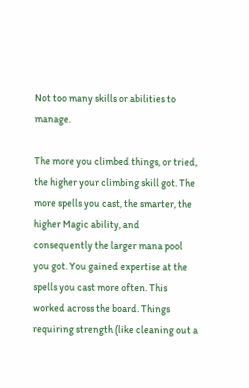Not too many skills or abilities to manage.

The more you climbed things, or tried, the higher your climbing skill got. The more spells you cast, the smarter, the higher Magic ability, and consequently the larger mana pool you got. You gained expertise at the spells you cast more often. This worked across the board. Things requiring strength (like cleaning out a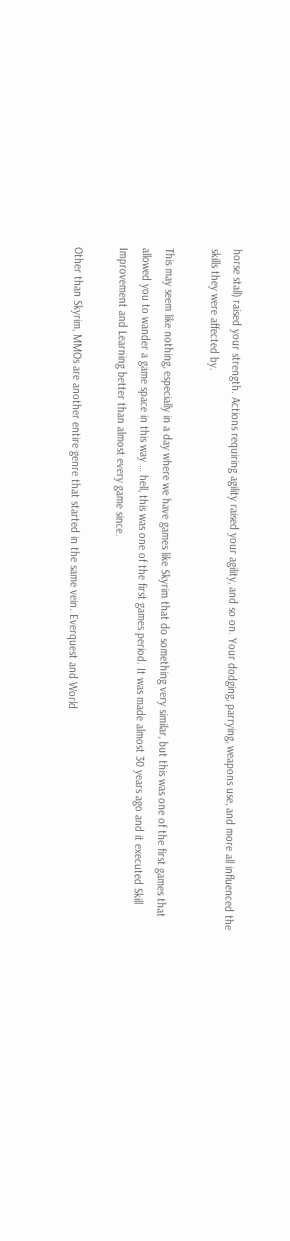horse stall) raised your strength. Actions requiring agility raised your agility, and so on. Your dodging, parrying, weapons use, and more all influenced the skills they were affected by.

This may seem like nothing, especially in a day where we have games like Skyrim that do something very similar, but this was one of the first games that allowed you to wander a game space in this way … hell, this was one of the first games period. It was made almost 30 years ago and it executed Skill Improvement and Learning better than almost every game since.

Other than Skyrim, MMOs are another entire genre that started in the same vein. Everquest and World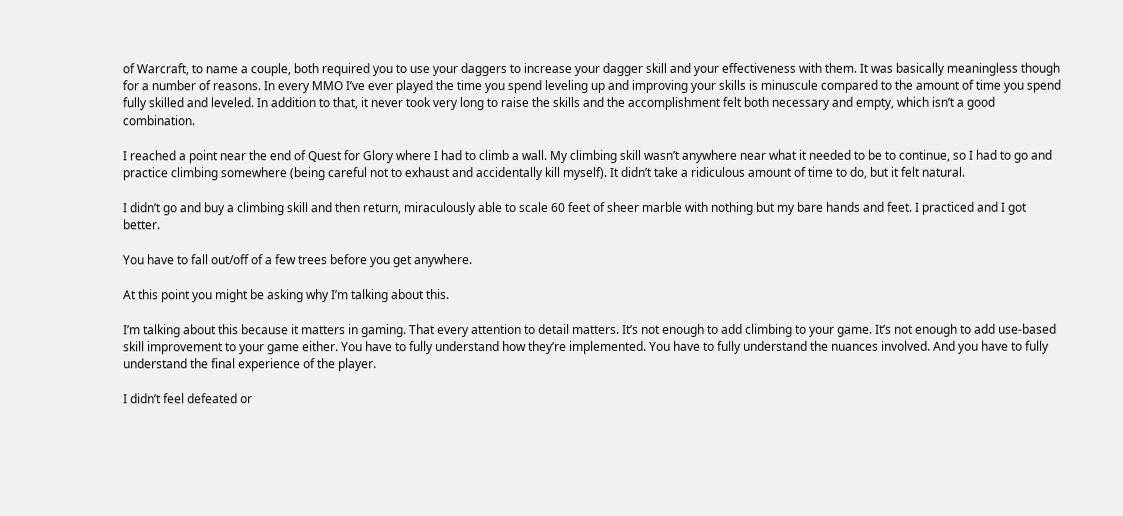of Warcraft, to name a couple, both required you to use your daggers to increase your dagger skill and your effectiveness with them. It was basically meaningless though for a number of reasons. In every MMO I’ve ever played the time you spend leveling up and improving your skills is minuscule compared to the amount of time you spend fully skilled and leveled. In addition to that, it never took very long to raise the skills and the accomplishment felt both necessary and empty, which isn’t a good combination.

I reached a point near the end of Quest for Glory where I had to climb a wall. My climbing skill wasn’t anywhere near what it needed to be to continue, so I had to go and practice climbing somewhere (being careful not to exhaust and accidentally kill myself). It didn’t take a ridiculous amount of time to do, but it felt natural.

I didn’t go and buy a climbing skill and then return, miraculously able to scale 60 feet of sheer marble with nothing but my bare hands and feet. I practiced and I got better.

You have to fall out/off of a few trees before you get anywhere.

At this point you might be asking why I’m talking about this.

I’m talking about this because it matters in gaming. That every attention to detail matters. It’s not enough to add climbing to your game. It’s not enough to add use-based skill improvement to your game either. You have to fully understand how they’re implemented. You have to fully understand the nuances involved. And you have to fully understand the final experience of the player.

I didn’t feel defeated or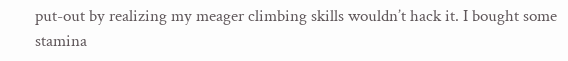put-out by realizing my meager climbing skills wouldn’t hack it. I bought some stamina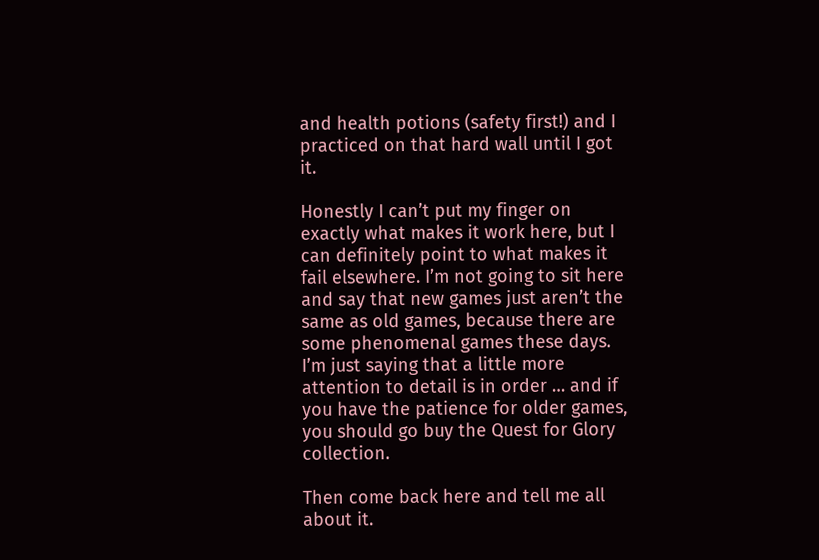and health potions (safety first!) and I practiced on that hard wall until I got it.

Honestly I can’t put my finger on exactly what makes it work here, but I can definitely point to what makes it fail elsewhere. I’m not going to sit here and say that new games just aren’t the same as old games, because there are some phenomenal games these days. I’m just saying that a little more attention to detail is in order … and if you have the patience for older games, you should go buy the Quest for Glory collection.

Then come back here and tell me all about it.